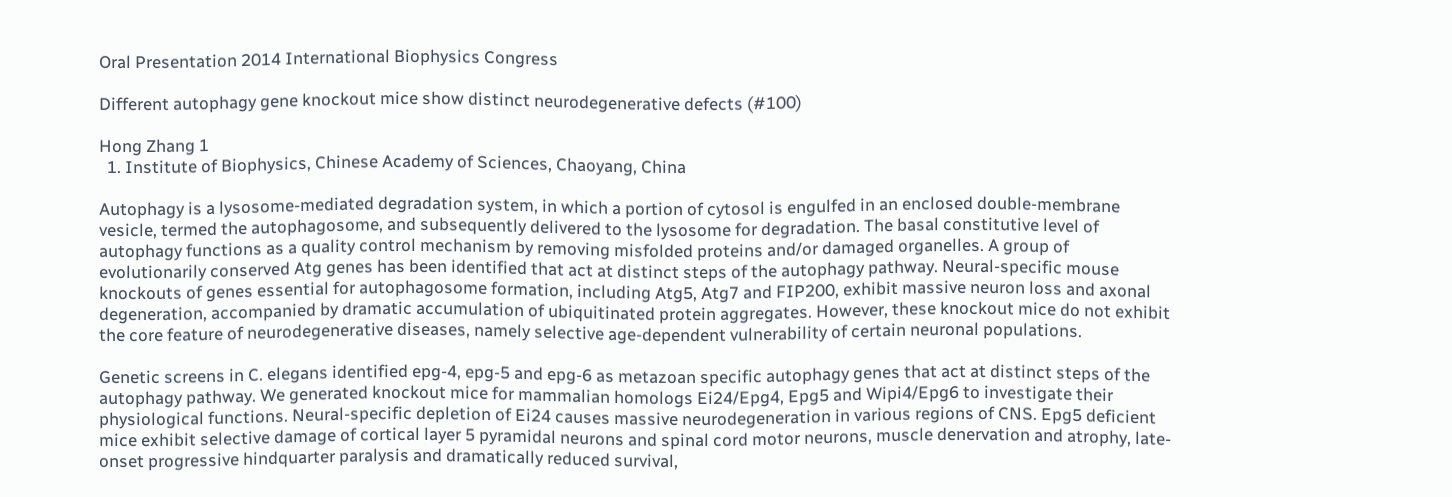Oral Presentation 2014 International Biophysics Congress

Different autophagy gene knockout mice show distinct neurodegenerative defects (#100)

Hong Zhang 1
  1. Institute of Biophysics, Chinese Academy of Sciences, Chaoyang, China

Autophagy is a lysosome-mediated degradation system, in which a portion of cytosol is engulfed in an enclosed double-membrane vesicle, termed the autophagosome, and subsequently delivered to the lysosome for degradation. The basal constitutive level of autophagy functions as a quality control mechanism by removing misfolded proteins and/or damaged organelles. A group of evolutionarily conserved Atg genes has been identified that act at distinct steps of the autophagy pathway. Neural-specific mouse knockouts of genes essential for autophagosome formation, including Atg5, Atg7 and FIP200, exhibit massive neuron loss and axonal degeneration, accompanied by dramatic accumulation of ubiquitinated protein aggregates. However, these knockout mice do not exhibit the core feature of neurodegenerative diseases, namely selective age-dependent vulnerability of certain neuronal populations.

Genetic screens in C. elegans identified epg-4, epg-5 and epg-6 as metazoan specific autophagy genes that act at distinct steps of the autophagy pathway. We generated knockout mice for mammalian homologs Ei24/Epg4, Epg5 and Wipi4/Epg6 to investigate their physiological functions. Neural-specific depletion of Ei24 causes massive neurodegeneration in various regions of CNS. Epg5 deficient mice exhibit selective damage of cortical layer 5 pyramidal neurons and spinal cord motor neurons, muscle denervation and atrophy, late-onset progressive hindquarter paralysis and dramatically reduced survival,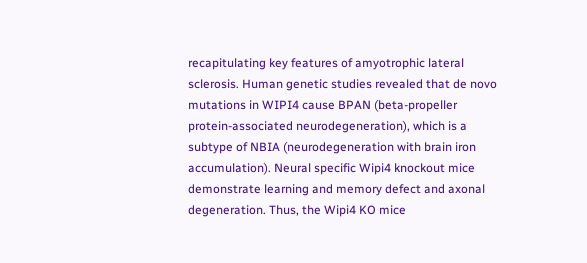recapitulating key features of amyotrophic lateral sclerosis. Human genetic studies revealed that de novo mutations in WIPI4 cause BPAN (beta-propeller protein-associated neurodegeneration), which is a subtype of NBIA (neurodegeneration with brain iron accumulation). Neural specific Wipi4 knockout mice demonstrate learning and memory defect and axonal degeneration. Thus, the Wipi4 KO mice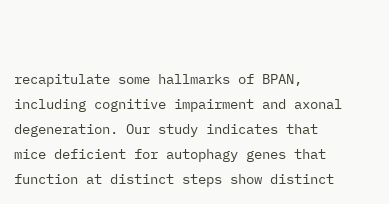recapitulate some hallmarks of BPAN, including cognitive impairment and axonal degeneration. Our study indicates that mice deficient for autophagy genes that function at distinct steps show distinct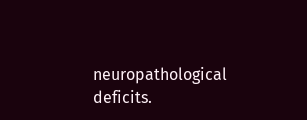neuropathological deficits.